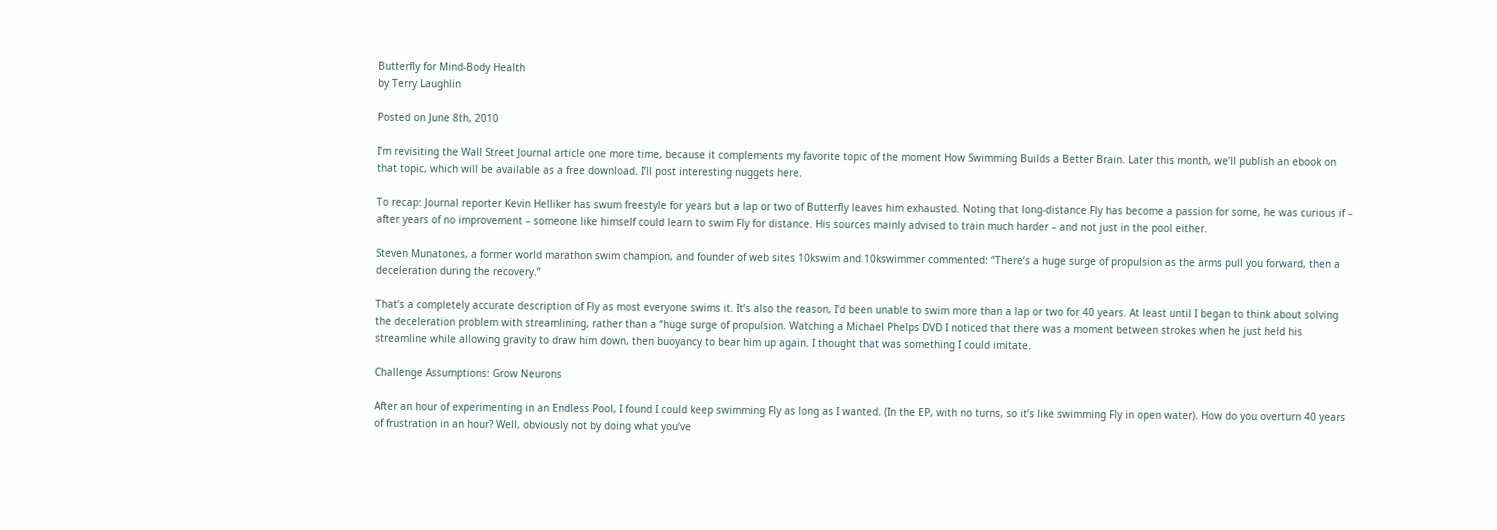Butterfly for Mind-Body Health
by Terry Laughlin

Posted on June 8th, 2010

I’m revisiting the Wall Street Journal article one more time, because it complements my favorite topic of the moment How Swimming Builds a Better Brain. Later this month, we’ll publish an ebook on that topic, which will be available as a free download. I’ll post interesting nuggets here.

To recap: Journal reporter Kevin Helliker has swum freestyle for years but a lap or two of Butterfly leaves him exhausted. Noting that long-distance Fly has become a passion for some, he was curious if – after years of no improvement – someone like himself could learn to swim Fly for distance. His sources mainly advised to train much harder – and not just in the pool either.

Steven Munatones, a former world marathon swim champion, and founder of web sites 10kswim and 10kswimmer commented: “There’s a huge surge of propulsion as the arms pull you forward, then a deceleration during the recovery.”

That’s a completely accurate description of Fly as most everyone swims it. It’s also the reason, I’d been unable to swim more than a lap or two for 40 years. At least until I began to think about solving the deceleration problem with streamlining, rather than a “huge surge of propulsion. Watching a Michael Phelps DVD I noticed that there was a moment between strokes when he just held his streamline while allowing gravity to draw him down, then buoyancy to bear him up again. I thought that was something I could imitate.

Challenge Assumptions: Grow Neurons

After an hour of experimenting in an Endless Pool, I found I could keep swimming Fly as long as I wanted. (In the EP, with no turns, so it’s like swimming Fly in open water). How do you overturn 40 years of frustration in an hour? Well, obviously not by doing what you’ve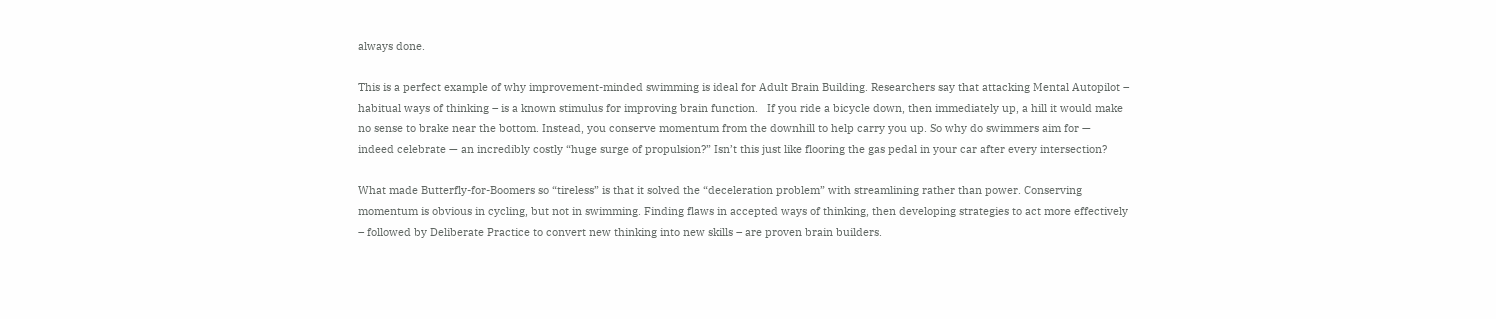always done.

This is a perfect example of why improvement-minded swimming is ideal for Adult Brain Building. Researchers say that attacking Mental Autopilot – habitual ways of thinking – is a known stimulus for improving brain function.   If you ride a bicycle down, then immediately up, a hill it would make no sense to brake near the bottom. Instead, you conserve momentum from the downhill to help carry you up. So why do swimmers aim for — indeed celebrate — an incredibly costly “huge surge of propulsion?” Isn’t this just like flooring the gas pedal in your car after every intersection?

What made Butterfly-for-Boomers so “tireless” is that it solved the “deceleration problem” with streamlining rather than power. Conserving momentum is obvious in cycling, but not in swimming. Finding flaws in accepted ways of thinking, then developing strategies to act more effectively – followed by Deliberate Practice to convert new thinking into new skills – are proven brain builders.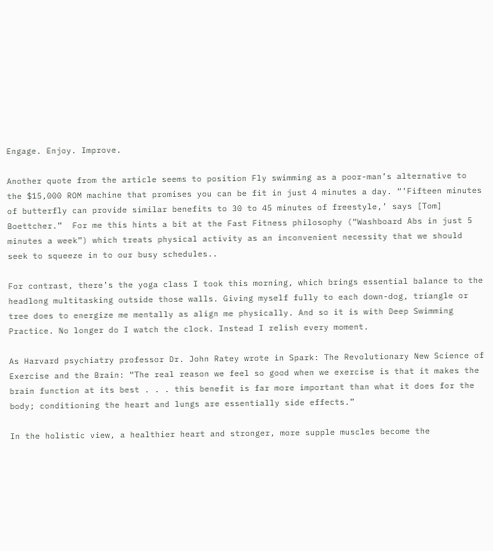Engage. Enjoy. Improve.

Another quote from the article seems to position Fly swimming as a poor-man’s alternative to the $15,000 ROM machine that promises you can be fit in just 4 minutes a day. “’Fifteen minutes of butterfly can provide similar benefits to 30 to 45 minutes of freestyle,’ says [Tom] Boettcher.”  For me this hints a bit at the Fast Fitness philosophy (“Washboard Abs in just 5 minutes a week”) which treats physical activity as an inconvenient necessity that we should seek to squeeze in to our busy schedules..

For contrast, there’s the yoga class I took this morning, which brings essential balance to the headlong multitasking outside those walls. Giving myself fully to each down-dog, triangle or tree does to energize me mentally as align me physically. And so it is with Deep Swimming Practice. No longer do I watch the clock. Instead I relish every moment.

As Harvard psychiatry professor Dr. John Ratey wrote in Spark: The Revolutionary New Science of Exercise and the Brain: “The real reason we feel so good when we exercise is that it makes the brain function at its best . . . this benefit is far more important than what it does for the body; conditioning the heart and lungs are essentially side effects.”

In the holistic view, a healthier heart and stronger, more supple muscles become the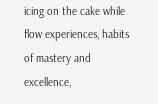icing on the cake while flow experiences, habits of mastery and excellence,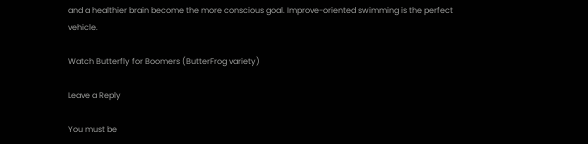and a healthier brain become the more conscious goal. Improve-oriented swimming is the perfect vehicle.

Watch Butterfly for Boomers (ButterFrog variety)

Leave a Reply

You must be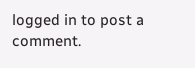logged in to post a comment.